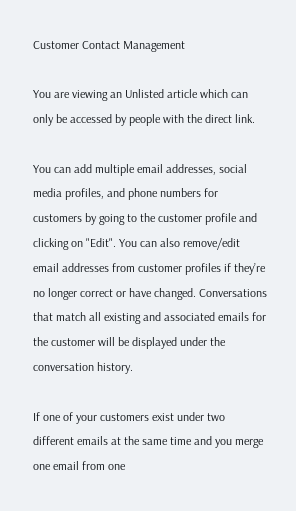Customer Contact Management

You are viewing an Unlisted article which can only be accessed by people with the direct link.

You can add multiple email addresses, social media profiles, and phone numbers for customers by going to the customer profile and clicking on "Edit". You can also remove/edit email addresses from customer profiles if they’re no longer correct or have changed. Conversations that match all existing and associated emails for the customer will be displayed under the conversation history.

If one of your customers exist under two different emails at the same time and you merge one email from one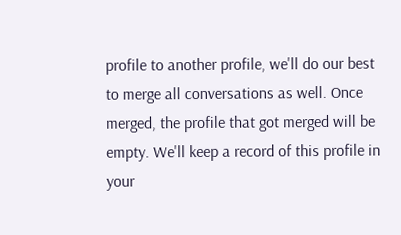profile to another profile, we'll do our best to merge all conversations as well. Once merged, the profile that got merged will be empty. We'll keep a record of this profile in your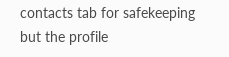contacts tab for safekeeping but the profile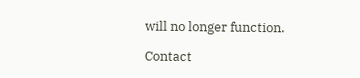will no longer function.

Contact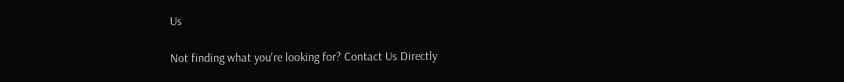Us

Not finding what you're looking for? Contact Us Directly